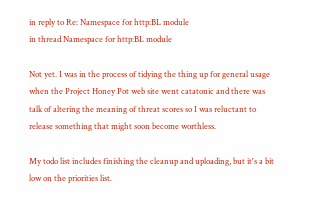in reply to Re: Namespace for http:BL module
in thread Namespace for http:BL module

Not yet. I was in the process of tidying the thing up for general usage when the Project Honey Pot web site went catatonic and there was talk of altering the meaning of threat scores so I was reluctant to release something that might soon become worthless.

My todo list includes finishing the cleanup and uploading, but it's a bit low on the priorities list.